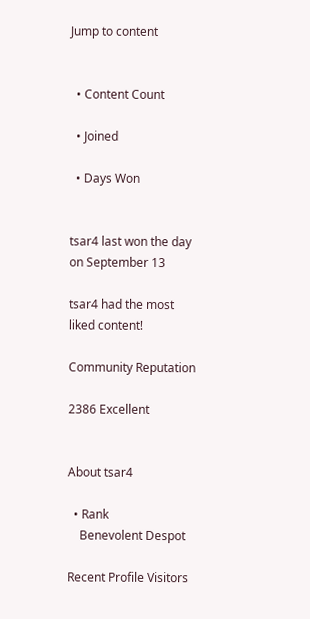Jump to content


  • Content Count

  • Joined

  • Days Won


tsar4 last won the day on September 13

tsar4 had the most liked content!

Community Reputation

2386 Excellent


About tsar4

  • Rank
    Benevolent Despot

Recent Profile Visitors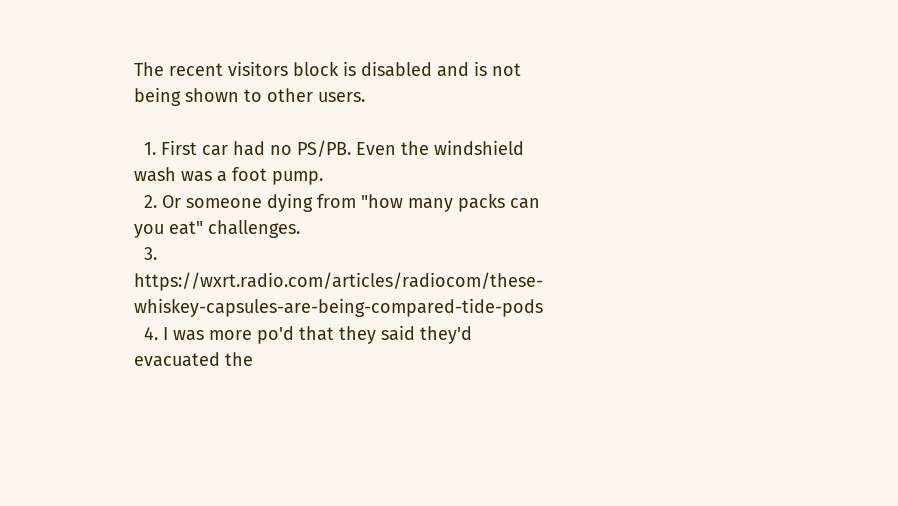The recent visitors block is disabled and is not being shown to other users.

  1. First car had no PS/PB. Even the windshield wash was a foot pump.
  2. Or someone dying from "how many packs can you eat" challenges.
  3. https://wxrt.radio.com/articles/radiocom/these-whiskey-capsules-are-being-compared-tide-pods
  4. I was more po'd that they said they'd evacuated the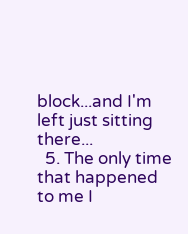block...and I'm left just sitting there...
  5. The only time that happened to me I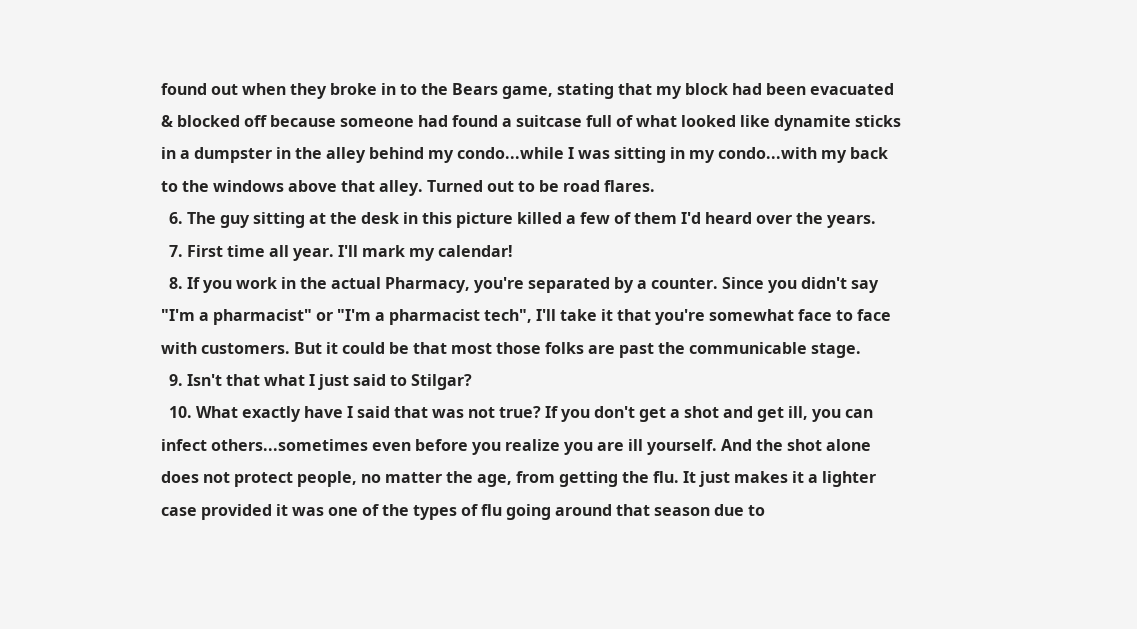found out when they broke in to the Bears game, stating that my block had been evacuated & blocked off because someone had found a suitcase full of what looked like dynamite sticks in a dumpster in the alley behind my condo...while I was sitting in my condo...with my back to the windows above that alley. Turned out to be road flares.
  6. The guy sitting at the desk in this picture killed a few of them I'd heard over the years.
  7. First time all year. I'll mark my calendar!
  8. If you work in the actual Pharmacy, you're separated by a counter. Since you didn't say "I'm a pharmacist" or "I'm a pharmacist tech", I'll take it that you're somewhat face to face with customers. But it could be that most those folks are past the communicable stage.
  9. Isn't that what I just said to Stilgar?
  10. What exactly have I said that was not true? If you don't get a shot and get ill, you can infect others...sometimes even before you realize you are ill yourself. And the shot alone does not protect people, no matter the age, from getting the flu. It just makes it a lighter case provided it was one of the types of flu going around that season due to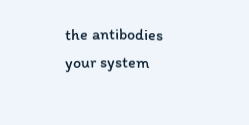the antibodies your system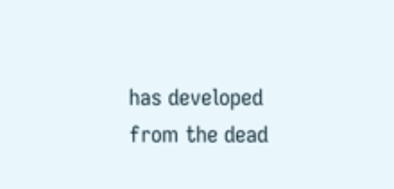has developed from the dead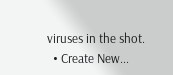viruses in the shot.
  • Create New...